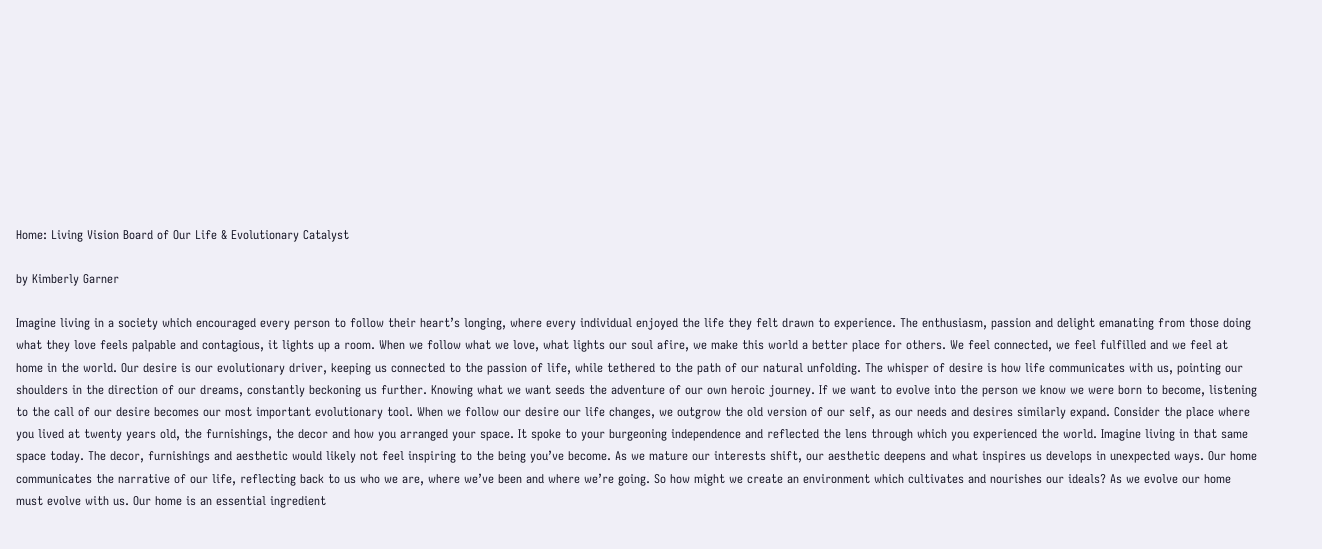Home: Living Vision Board of Our Life & Evolutionary Catalyst

by Kimberly Garner

Imagine living in a society which encouraged every person to follow their heart’s longing, where every individual enjoyed the life they felt drawn to experience. The enthusiasm, passion and delight emanating from those doing what they love feels palpable and contagious, it lights up a room. When we follow what we love, what lights our soul afire, we make this world a better place for others. We feel connected, we feel fulfilled and we feel at home in the world. Our desire is our evolutionary driver, keeping us connected to the passion of life, while tethered to the path of our natural unfolding. The whisper of desire is how life communicates with us, pointing our shoulders in the direction of our dreams, constantly beckoning us further. Knowing what we want seeds the adventure of our own heroic journey. If we want to evolve into the person we know we were born to become, listening to the call of our desire becomes our most important evolutionary tool. When we follow our desire our life changes, we outgrow the old version of our self, as our needs and desires similarly expand. Consider the place where you lived at twenty years old, the furnishings, the decor and how you arranged your space. It spoke to your burgeoning independence and reflected the lens through which you experienced the world. Imagine living in that same space today. The decor, furnishings and aesthetic would likely not feel inspiring to the being you’ve become. As we mature our interests shift, our aesthetic deepens and what inspires us develops in unexpected ways. Our home communicates the narrative of our life, reflecting back to us who we are, where we’ve been and where we’re going. So how might we create an environment which cultivates and nourishes our ideals? As we evolve our home must evolve with us. Our home is an essential ingredient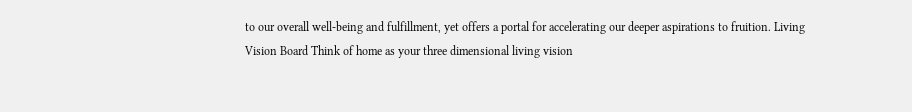to our overall well-being and fulfillment, yet offers a portal for accelerating our deeper aspirations to fruition. Living Vision Board Think of home as your three dimensional living vision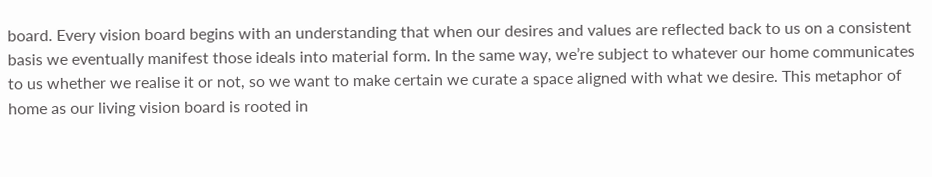board. Every vision board begins with an understanding that when our desires and values are reflected back to us on a consistent basis we eventually manifest those ideals into material form. In the same way, we’re subject to whatever our home communicates to us whether we realise it or not, so we want to make certain we curate a space aligned with what we desire. This metaphor of home as our living vision board is rooted in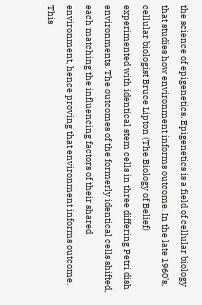the science of epigenetics. Epigenetics is a field of cellular biology that studies how environment informs outcome. In the late 1960’s, cellular biologist Bruce Lipton (The Biology of Belief) experimented with identical stem cells in three differing Petri dish environments. The outcomes of the formerly identical cells shifted, each matching the influencing factors of their shared environment, hence proving that environment informs outcome. This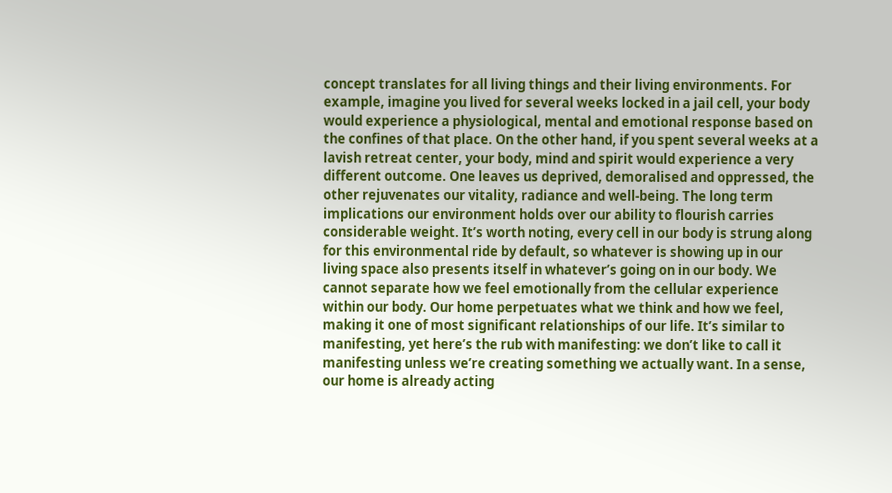concept translates for all living things and their living environments. For example, imagine you lived for several weeks locked in a jail cell, your body would experience a physiological, mental and emotional response based on the confines of that place. On the other hand, if you spent several weeks at a lavish retreat center, your body, mind and spirit would experience a very different outcome. One leaves us deprived, demoralised and oppressed, the other rejuvenates our vitality, radiance and well-being. The long term implications our environment holds over our ability to flourish carries considerable weight. It’s worth noting, every cell in our body is strung along for this environmental ride by default, so whatever is showing up in our living space also presents itself in whatever’s going on in our body. We cannot separate how we feel emotionally from the cellular experience within our body. Our home perpetuates what we think and how we feel, making it one of most significant relationships of our life. It’s similar to manifesting, yet here’s the rub with manifesting: we don’t like to call it manifesting unless we’re creating something we actually want. In a sense, our home is already acting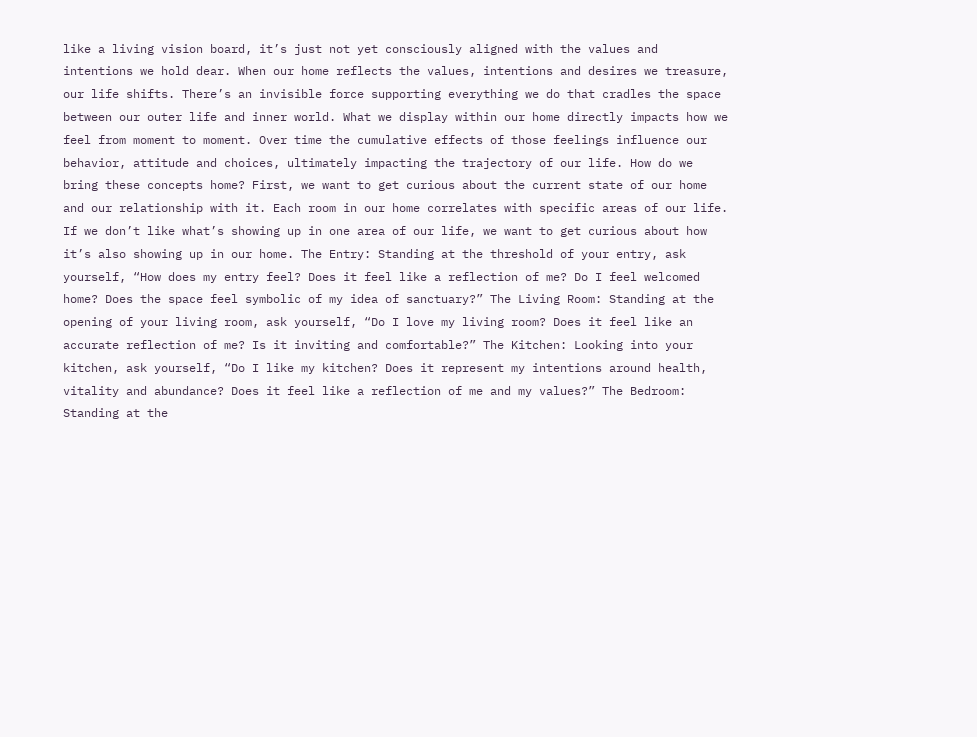like a living vision board, it’s just not yet consciously aligned with the values and intentions we hold dear. When our home reflects the values, intentions and desires we treasure, our life shifts. There’s an invisible force supporting everything we do that cradles the space between our outer life and inner world. What we display within our home directly impacts how we feel from moment to moment. Over time the cumulative effects of those feelings influence our behavior, attitude and choices, ultimately impacting the trajectory of our life. How do we bring these concepts home? First, we want to get curious about the current state of our home and our relationship with it. Each room in our home correlates with specific areas of our life. If we don’t like what’s showing up in one area of our life, we want to get curious about how it’s also showing up in our home. The Entry: Standing at the threshold of your entry, ask yourself, “How does my entry feel? Does it feel like a reflection of me? Do I feel welcomed home? Does the space feel symbolic of my idea of sanctuary?” The Living Room: Standing at the opening of your living room, ask yourself, “Do I love my living room? Does it feel like an accurate reflection of me? Is it inviting and comfortable?” The Kitchen: Looking into your kitchen, ask yourself, “Do I like my kitchen? Does it represent my intentions around health, vitality and abundance? Does it feel like a reflection of me and my values?” The Bedroom: Standing at the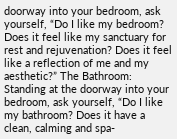doorway into your bedroom, ask yourself, “Do I like my bedroom? Does it feel like my sanctuary for rest and rejuvenation? Does it feel like a reflection of me and my aesthetic?” The Bathroom: Standing at the doorway into your bedroom, ask yourself, “Do I like my bathroom? Does it have a clean, calming and spa-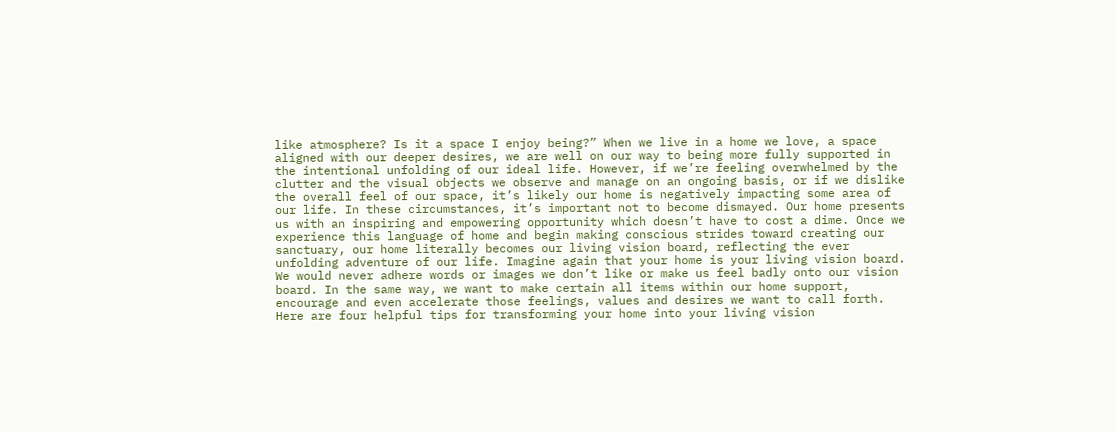like atmosphere? Is it a space I enjoy being?” When we live in a home we love, a space aligned with our deeper desires, we are well on our way to being more fully supported in the intentional unfolding of our ideal life. However, if we’re feeling overwhelmed by the clutter and the visual objects we observe and manage on an ongoing basis, or if we dislike the overall feel of our space, it’s likely our home is negatively impacting some area of our life. In these circumstances, it’s important not to become dismayed. Our home presents us with an inspiring and empowering opportunity which doesn’t have to cost a dime. Once we experience this language of home and begin making conscious strides toward creating our sanctuary, our home literally becomes our living vision board, reflecting the ever unfolding adventure of our life. Imagine again that your home is your living vision board. We would never adhere words or images we don’t like or make us feel badly onto our vision board. In the same way, we want to make certain all items within our home support, encourage and even accelerate those feelings, values and desires we want to call forth. Here are four helpful tips for transforming your home into your living vision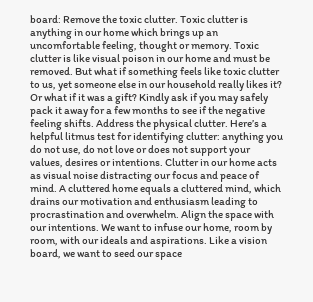board: Remove the toxic clutter. Toxic clutter is anything in our home which brings up an uncomfortable feeling, thought or memory. Toxic clutter is like visual poison in our home and must be removed. But what if something feels like toxic clutter to us, yet someone else in our household really likes it? Or what if it was a gift? Kindly ask if you may safely pack it away for a few months to see if the negative feeling shifts. Address the physical clutter. Here’s a helpful litmus test for identifying clutter: anything you do not use, do not love or does not support your values, desires or intentions. Clutter in our home acts as visual noise distracting our focus and peace of mind. A cluttered home equals a cluttered mind, which drains our motivation and enthusiasm leading to procrastination and overwhelm. Align the space with our intentions. We want to infuse our home, room by room, with our ideals and aspirations. Like a vision board, we want to seed our space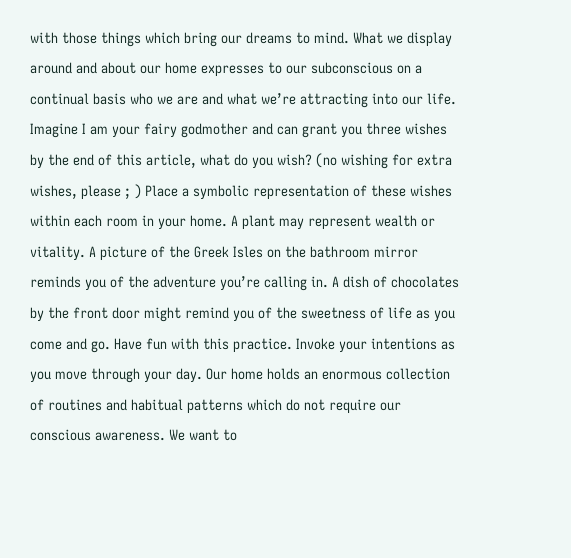with those things which bring our dreams to mind. What we display around and about our home expresses to our subconscious on a continual basis who we are and what we’re attracting into our life. Imagine I am your fairy godmother and can grant you three wishes by the end of this article, what do you wish? (no wishing for extra wishes, please ; ) Place a symbolic representation of these wishes within each room in your home. A plant may represent wealth or vitality. A picture of the Greek Isles on the bathroom mirror reminds you of the adventure you’re calling in. A dish of chocolates by the front door might remind you of the sweetness of life as you come and go. Have fun with this practice. Invoke your intentions as you move through your day. Our home holds an enormous collection of routines and habitual patterns which do not require our conscious awareness. We want to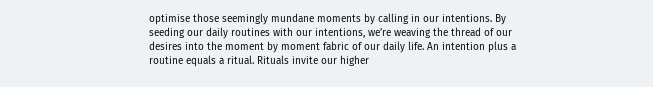optimise those seemingly mundane moments by calling in our intentions. By seeding our daily routines with our intentions, we’re weaving the thread of our desires into the moment by moment fabric of our daily life. An intention plus a routine equals a ritual. Rituals invite our higher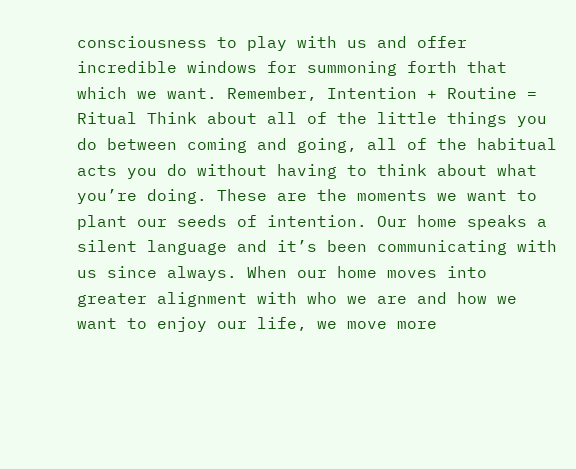consciousness to play with us and offer incredible windows for summoning forth that which we want. Remember, Intention + Routine = Ritual Think about all of the little things you do between coming and going, all of the habitual acts you do without having to think about what you’re doing. These are the moments we want to plant our seeds of intention. Our home speaks a silent language and it’s been communicating with us since always. When our home moves into greater alignment with who we are and how we want to enjoy our life, we move more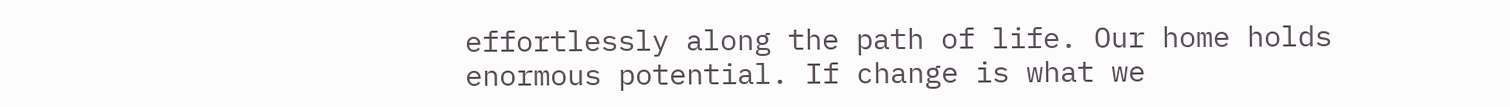effortlessly along the path of life. Our home holds enormous potential. If change is what we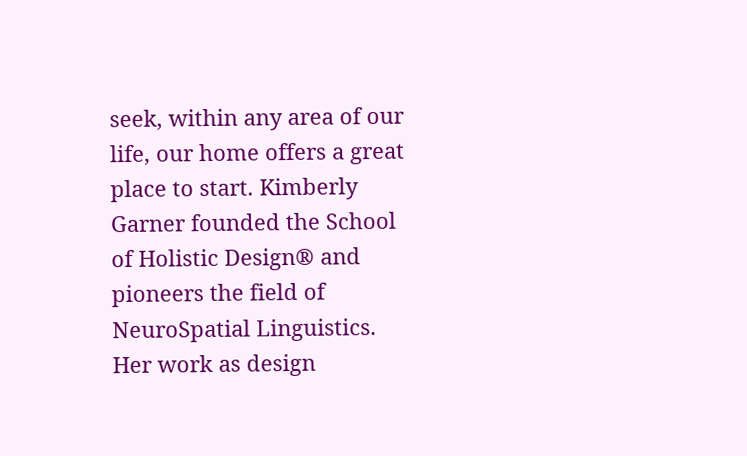seek, within any area of our life, our home offers a great place to start. Kimberly Garner founded the School of Holistic Design® and pioneers the field of NeuroSpatial Linguistics. Her work as design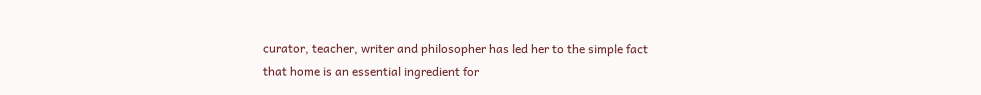curator, teacher, writer and philosopher has led her to the simple fact that home is an essential ingredient for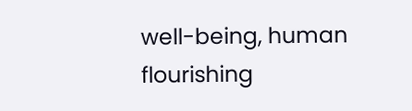well-being, human flourishing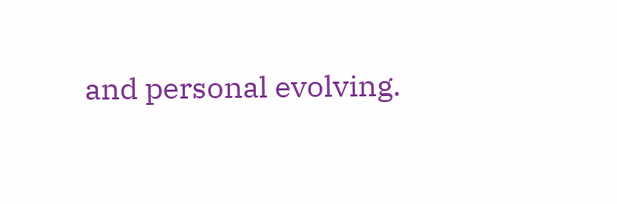and personal evolving.